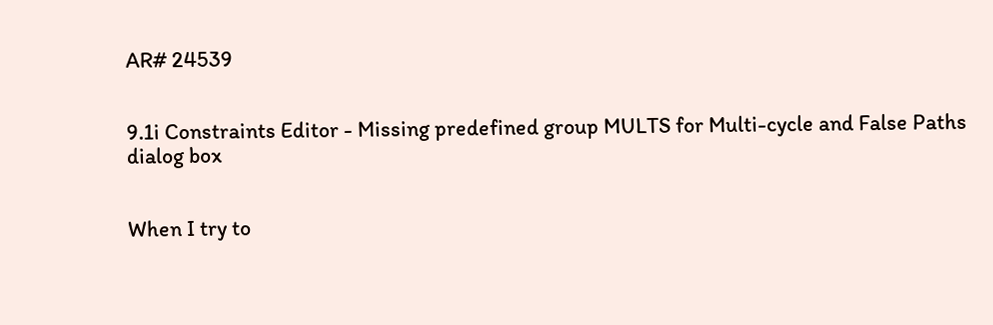AR# 24539


9.1i Constraints Editor - Missing predefined group MULTS for Multi-cycle and False Paths dialog box


When I try to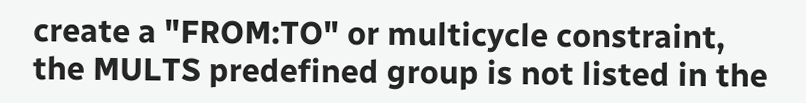create a "FROM:TO" or multicycle constraint, the MULTS predefined group is not listed in the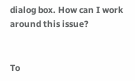dialog box. How can I work around this issue?


To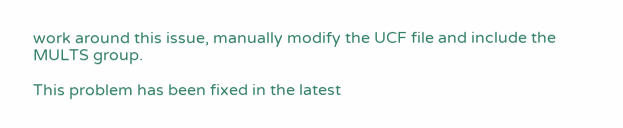work around this issue, manually modify the UCF file and include the MULTS group.

This problem has been fixed in the latest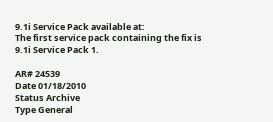9.1i Service Pack available at:
The first service pack containing the fix is 9.1i Service Pack 1.

AR# 24539
Date 01/18/2010
Status Archive
Type General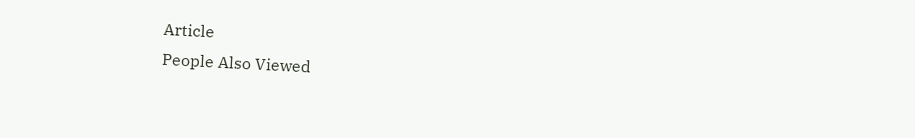Article
People Also Viewed